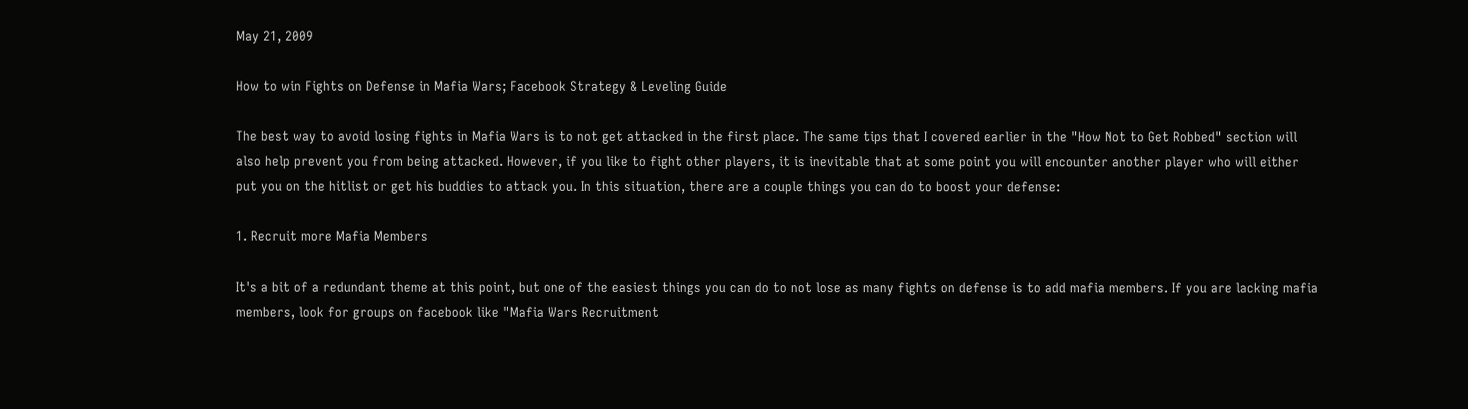May 21, 2009

How to win Fights on Defense in Mafia Wars; Facebook Strategy & Leveling Guide

The best way to avoid losing fights in Mafia Wars is to not get attacked in the first place. The same tips that I covered earlier in the "How Not to Get Robbed" section will also help prevent you from being attacked. However, if you like to fight other players, it is inevitable that at some point you will encounter another player who will either put you on the hitlist or get his buddies to attack you. In this situation, there are a couple things you can do to boost your defense:

1. Recruit more Mafia Members

It's a bit of a redundant theme at this point, but one of the easiest things you can do to not lose as many fights on defense is to add mafia members. If you are lacking mafia members, look for groups on facebook like "Mafia Wars Recruitment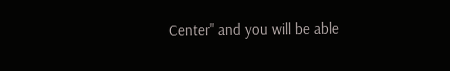Center" and you will be able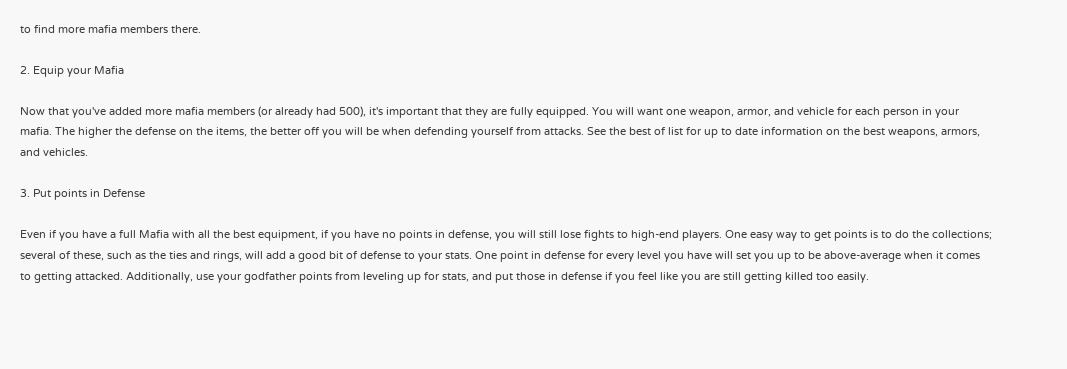to find more mafia members there.

2. Equip your Mafia

Now that you've added more mafia members (or already had 500), it's important that they are fully equipped. You will want one weapon, armor, and vehicle for each person in your mafia. The higher the defense on the items, the better off you will be when defending yourself from attacks. See the best of list for up to date information on the best weapons, armors, and vehicles.

3. Put points in Defense

Even if you have a full Mafia with all the best equipment, if you have no points in defense, you will still lose fights to high-end players. One easy way to get points is to do the collections; several of these, such as the ties and rings, will add a good bit of defense to your stats. One point in defense for every level you have will set you up to be above-average when it comes to getting attacked. Additionally, use your godfather points from leveling up for stats, and put those in defense if you feel like you are still getting killed too easily.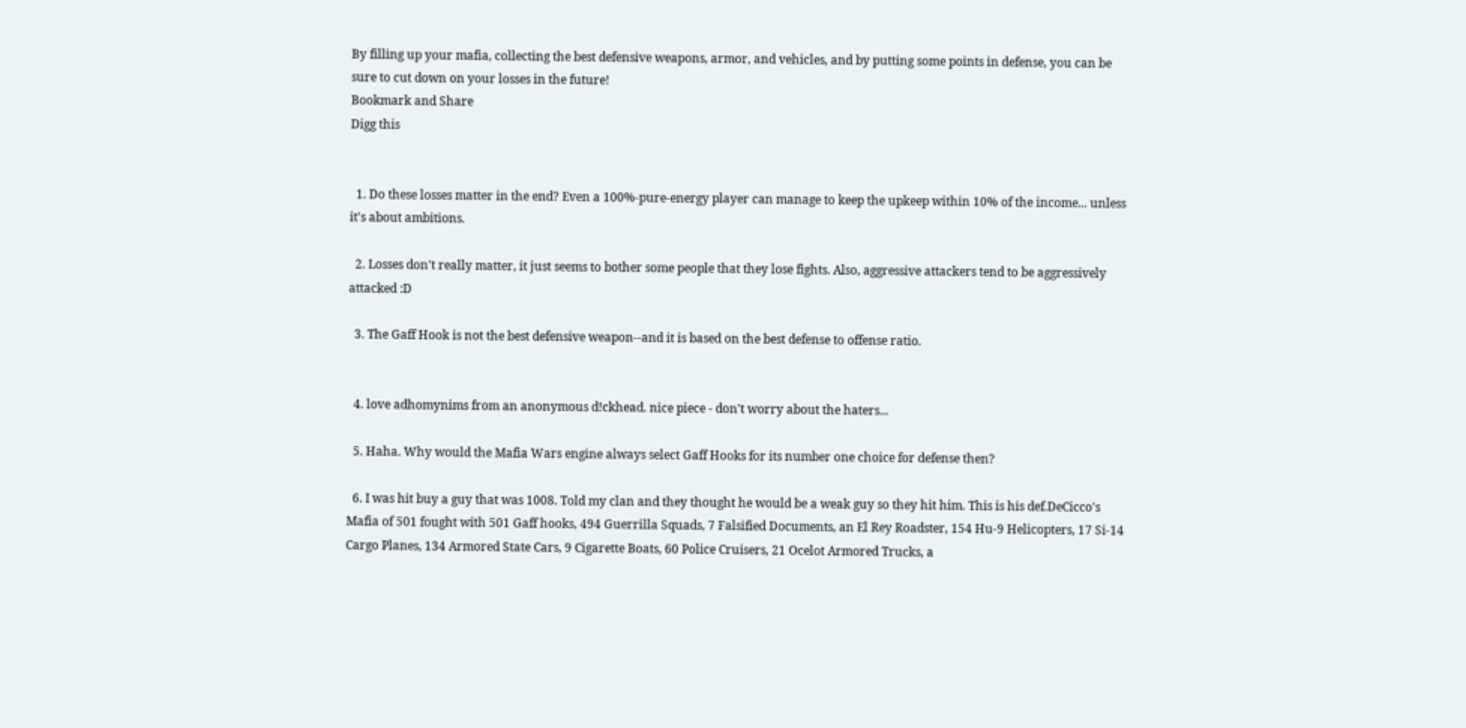By filling up your mafia, collecting the best defensive weapons, armor, and vehicles, and by putting some points in defense, you can be sure to cut down on your losses in the future!
Bookmark and Share
Digg this


  1. Do these losses matter in the end? Even a 100%-pure-energy player can manage to keep the upkeep within 10% of the income... unless it's about ambitions.

  2. Losses don't really matter, it just seems to bother some people that they lose fights. Also, aggressive attackers tend to be aggressively attacked :D

  3. The Gaff Hook is not the best defensive weapon--and it is based on the best defense to offense ratio.


  4. love adhomynims from an anonymous d!ckhead. nice piece - don't worry about the haters...

  5. Haha. Why would the Mafia Wars engine always select Gaff Hooks for its number one choice for defense then?

  6. I was hit buy a guy that was 1008. Told my clan and they thought he would be a weak guy so they hit him. This is his def.DeCicco's Mafia of 501 fought with 501 Gaff hooks, 494 Guerrilla Squads, 7 Falsified Documents, an El Rey Roadster, 154 Hu-9 Helicopters, 17 Si-14 Cargo Planes, 134 Armored State Cars, 9 Cigarette Boats, 60 Police Cruisers, 21 Ocelot Armored Trucks, a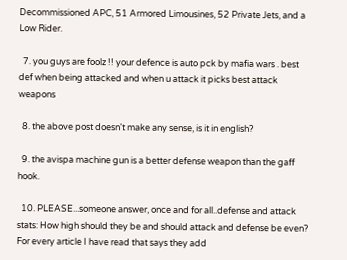Decommissioned APC, 51 Armored Limousines, 52 Private Jets, and a Low Rider.

  7. you guys are foolz !! your defence is auto pck by mafia wars . best def when being attacked and when u attack it picks best attack weapons

  8. the above post doesn't make any sense, is it in english?

  9. the avispa machine gun is a better defense weapon than the gaff hook.

  10. PLEASE...someone answer, once and for all..defense and attack stats: How high should they be and should attack and defense be even? For every article I have read that says they add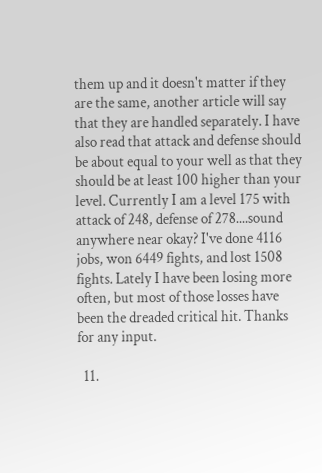them up and it doesn't matter if they are the same, another article will say that they are handled separately. I have also read that attack and defense should be about equal to your well as that they should be at least 100 higher than your level. Currently I am a level 175 with attack of 248, defense of 278....sound anywhere near okay? I've done 4116 jobs, won 6449 fights, and lost 1508 fights. Lately I have been losing more often, but most of those losses have been the dreaded critical hit. Thanks for any input.

  11.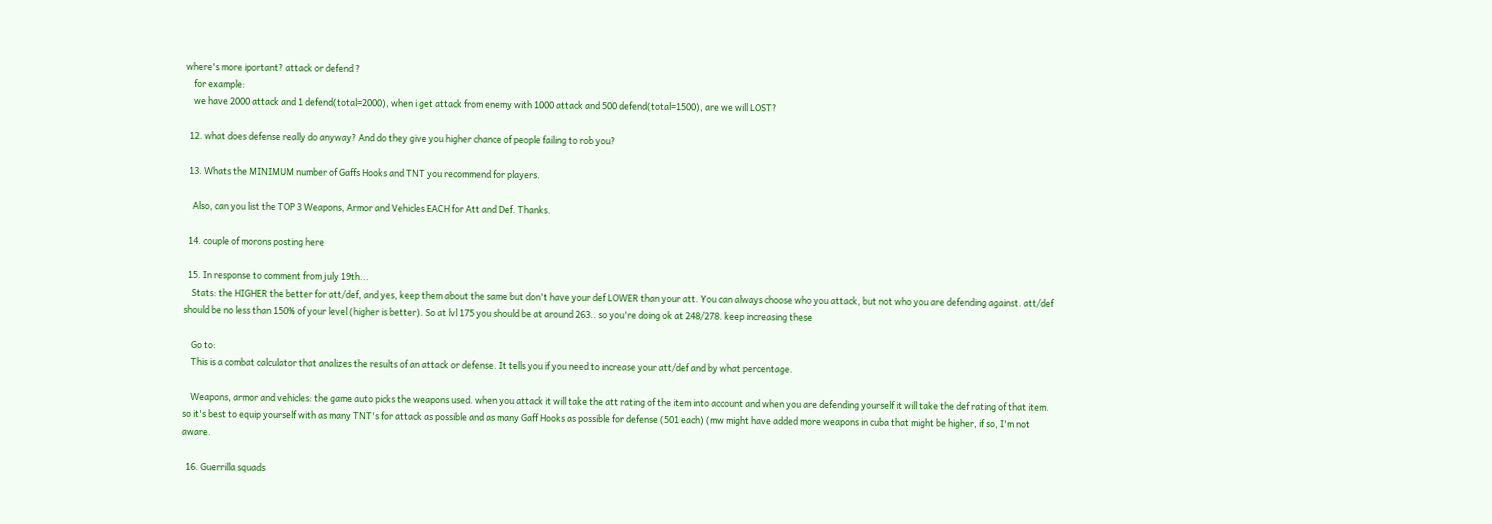where's more iportant? attack or defend ?
    for example:
    we have 2000 attack and 1 defend(total=2000), when i get attack from enemy with 1000 attack and 500 defend(total=1500), are we will LOST?

  12. what does defense really do anyway? And do they give you higher chance of people failing to rob you?

  13. Whats the MINIMUM number of Gaffs Hooks and TNT you recommend for players.

    Also, can you list the TOP 3 Weapons, Armor and Vehicles EACH for Att and Def. Thanks.

  14. couple of morons posting here

  15. In response to comment from july 19th...
    Stats: the HIGHER the better for att/def, and yes, keep them about the same but don't have your def LOWER than your att. You can always choose who you attack, but not who you are defending against. att/def should be no less than 150% of your level (higher is better). So at lvl 175 you should be at around 263.. so you're doing ok at 248/278. keep increasing these

    Go to:
    This is a combat calculator that analizes the results of an attack or defense. It tells you if you need to increase your att/def and by what percentage.

    Weapons, armor and vehicles: the game auto picks the weapons used. when you attack it will take the att rating of the item into account and when you are defending yourself it will take the def rating of that item. so it's best to equip yourself with as many TNT's for attack as possible and as many Gaff Hooks as possible for defense (501 each) (mw might have added more weapons in cuba that might be higher, if so, I'm not aware.

  16. Guerrilla squads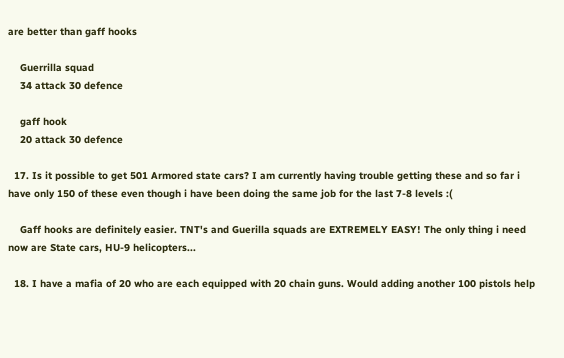are better than gaff hooks

    Guerrilla squad
    34 attack 30 defence

    gaff hook
    20 attack 30 defence

  17. Is it possible to get 501 Armored state cars? I am currently having trouble getting these and so far i have only 150 of these even though i have been doing the same job for the last 7-8 levels :(

    Gaff hooks are definitely easier. TNT's and Guerilla squads are EXTREMELY EASY! The only thing i need now are State cars, HU-9 helicopters...

  18. I have a mafia of 20 who are each equipped with 20 chain guns. Would adding another 100 pistols help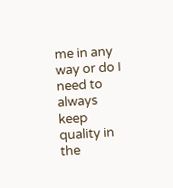me in any way or do I need to always keep quality in the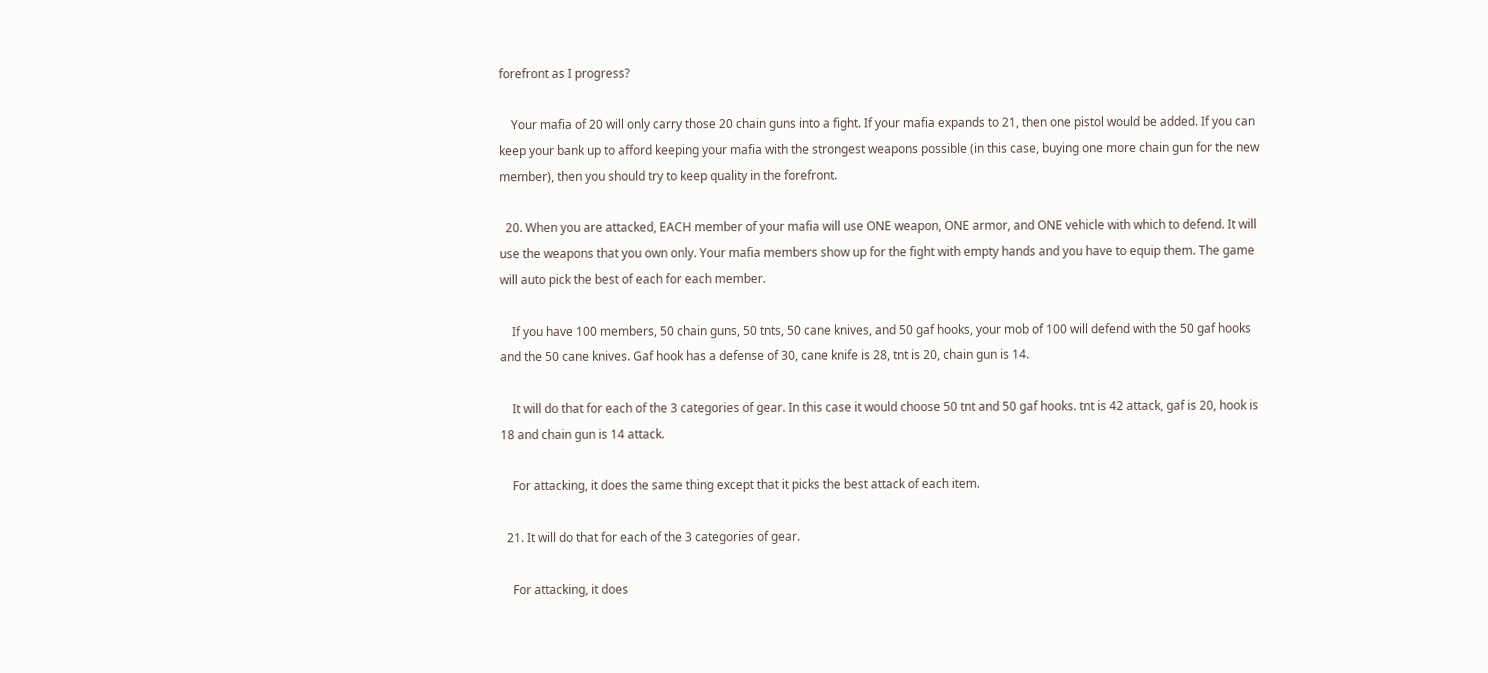forefront as I progress?

    Your mafia of 20 will only carry those 20 chain guns into a fight. If your mafia expands to 21, then one pistol would be added. If you can keep your bank up to afford keeping your mafia with the strongest weapons possible (in this case, buying one more chain gun for the new member), then you should try to keep quality in the forefront.

  20. When you are attacked, EACH member of your mafia will use ONE weapon, ONE armor, and ONE vehicle with which to defend. It will use the weapons that you own only. Your mafia members show up for the fight with empty hands and you have to equip them. The game will auto pick the best of each for each member.

    If you have 100 members, 50 chain guns, 50 tnts, 50 cane knives, and 50 gaf hooks, your mob of 100 will defend with the 50 gaf hooks and the 50 cane knives. Gaf hook has a defense of 30, cane knife is 28, tnt is 20, chain gun is 14.

    It will do that for each of the 3 categories of gear. In this case it would choose 50 tnt and 50 gaf hooks. tnt is 42 attack, gaf is 20, hook is 18 and chain gun is 14 attack.

    For attacking, it does the same thing except that it picks the best attack of each item.

  21. It will do that for each of the 3 categories of gear.

    For attacking, it does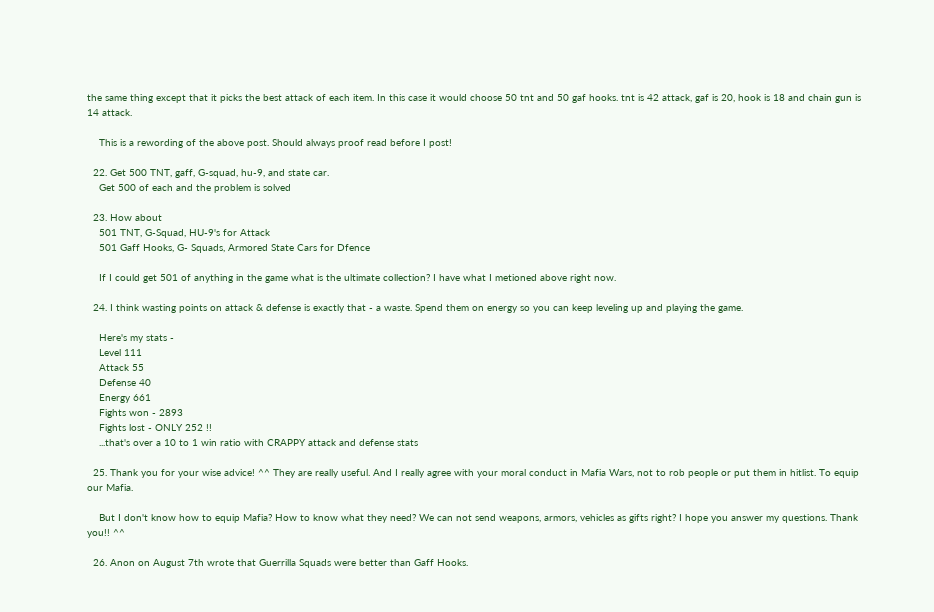the same thing except that it picks the best attack of each item. In this case it would choose 50 tnt and 50 gaf hooks. tnt is 42 attack, gaf is 20, hook is 18 and chain gun is 14 attack.

    This is a rewording of the above post. Should always proof read before I post!

  22. Get 500 TNT, gaff, G-squad, hu-9, and state car.
    Get 500 of each and the problem is solved

  23. How about
    501 TNT, G-Squad, HU-9's for Attack
    501 Gaff Hooks, G- Squads, Armored State Cars for Dfence

    If I could get 501 of anything in the game what is the ultimate collection? I have what I metioned above right now.

  24. I think wasting points on attack & defense is exactly that - a waste. Spend them on energy so you can keep leveling up and playing the game.

    Here's my stats -
    Level 111
    Attack 55
    Defense 40
    Energy 661
    Fights won - 2893
    Fights lost - ONLY 252 !!
    ...that's over a 10 to 1 win ratio with CRAPPY attack and defense stats

  25. Thank you for your wise advice! ^^ They are really useful. And I really agree with your moral conduct in Mafia Wars, not to rob people or put them in hitlist. To equip our Mafia.

    But I don't know how to equip Mafia? How to know what they need? We can not send weapons, armors, vehicles as gifts right? I hope you answer my questions. Thank you!! ^^

  26. Anon on August 7th wrote that Guerrilla Squads were better than Gaff Hooks.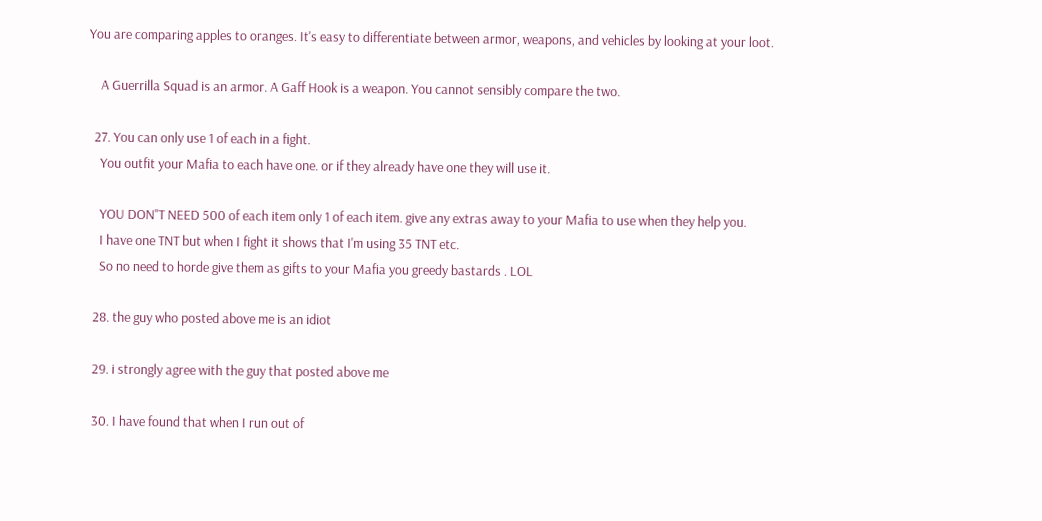You are comparing apples to oranges. It's easy to differentiate between armor, weapons, and vehicles by looking at your loot.

    A Guerrilla Squad is an armor. A Gaff Hook is a weapon. You cannot sensibly compare the two.

  27. You can only use 1 of each in a fight.
    You outfit your Mafia to each have one. or if they already have one they will use it.

    YOU DON"T NEED 500 of each item only 1 of each item. give any extras away to your Mafia to use when they help you.
    I have one TNT but when I fight it shows that I'm using 35 TNT etc.
    So no need to horde give them as gifts to your Mafia you greedy bastards . LOL

  28. the guy who posted above me is an idiot

  29. i strongly agree with the guy that posted above me

  30. I have found that when I run out of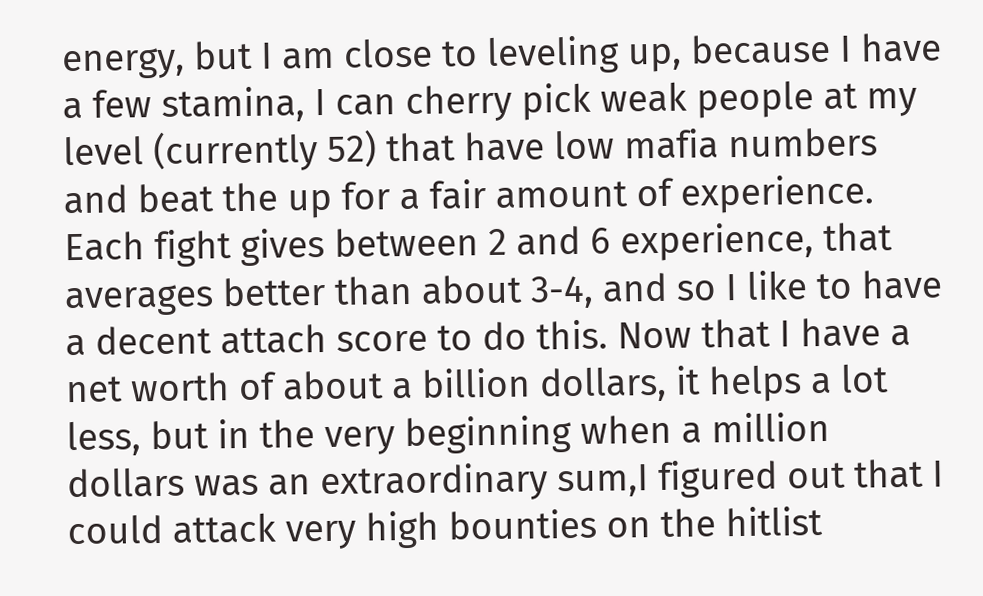energy, but I am close to leveling up, because I have a few stamina, I can cherry pick weak people at my level (currently 52) that have low mafia numbers and beat the up for a fair amount of experience. Each fight gives between 2 and 6 experience, that averages better than about 3-4, and so I like to have a decent attach score to do this. Now that I have a net worth of about a billion dollars, it helps a lot less, but in the very beginning when a million dollars was an extraordinary sum,I figured out that I could attack very high bounties on the hitlist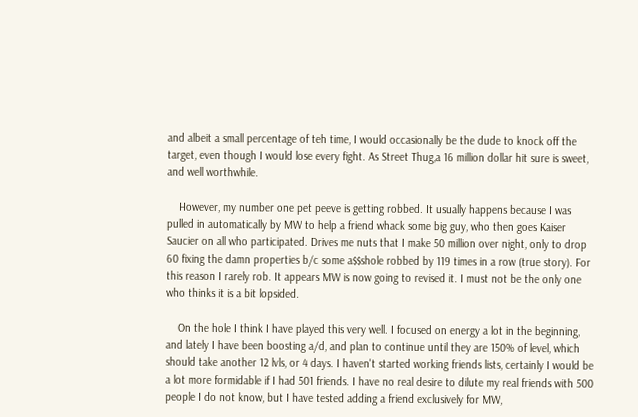and albeit a small percentage of teh time, I would occasionally be the dude to knock off the target, even though I would lose every fight. As Street Thug,a 16 million dollar hit sure is sweet, and well worthwhile.

    However, my number one pet peeve is getting robbed. It usually happens because I was pulled in automatically by MW to help a friend whack some big guy, who then goes Kaiser Saucier on all who participated. Drives me nuts that I make 50 million over night, only to drop 60 fixing the damn properties b/c some a$$shole robbed by 119 times in a row (true story). For this reason I rarely rob. It appears MW is now going to revised it. I must not be the only one who thinks it is a bit lopsided.

    On the hole I think I have played this very well. I focused on energy a lot in the beginning, and lately I have been boosting a/d, and plan to continue until they are 150% of level, which should take another 12 lvls, or 4 days. I haven't started working friends lists, certainly I would be a lot more formidable if I had 501 friends. I have no real desire to dilute my real friends with 500 people I do not know, but I have tested adding a friend exclusively for MW,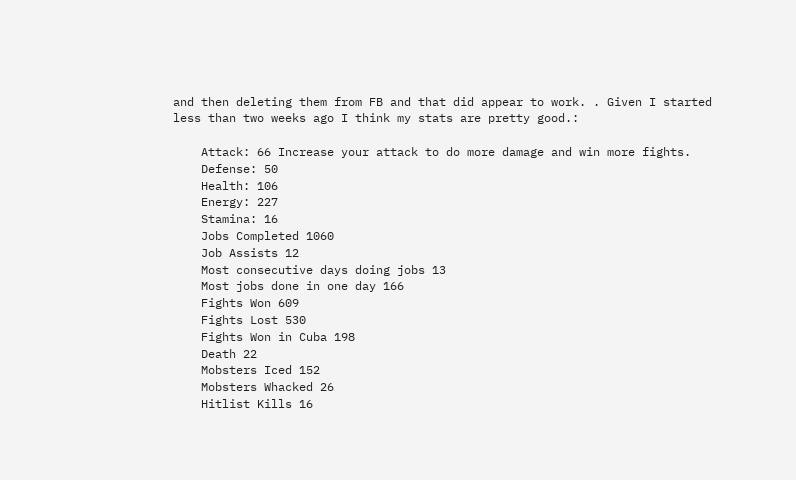and then deleting them from FB and that did appear to work. . Given I started less than two weeks ago I think my stats are pretty good.:

    Attack: 66 Increase your attack to do more damage and win more fights.
    Defense: 50
    Health: 106
    Energy: 227
    Stamina: 16
    Jobs Completed 1060
    Job Assists 12
    Most consecutive days doing jobs 13
    Most jobs done in one day 166
    Fights Won 609
    Fights Lost 530
    Fights Won in Cuba 198
    Death 22
    Mobsters Iced 152
    Mobsters Whacked 26
    Hitlist Kills 16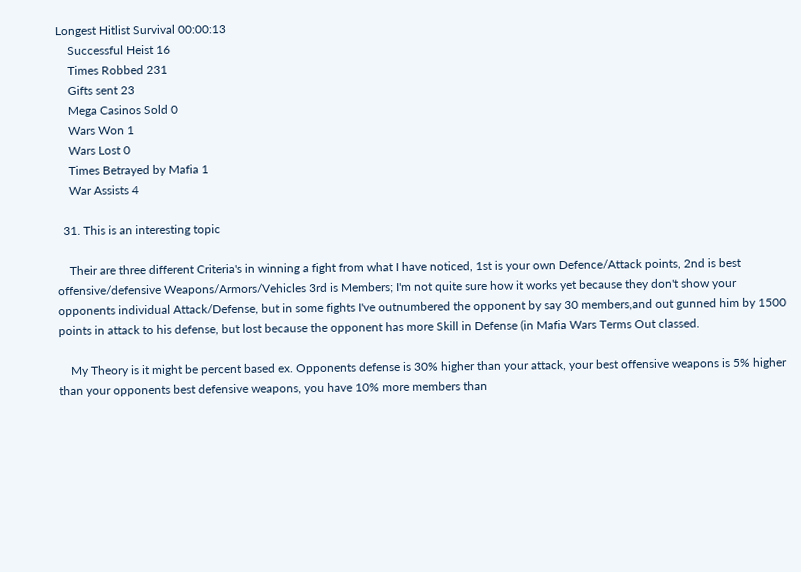Longest Hitlist Survival 00:00:13
    Successful Heist 16
    Times Robbed 231
    Gifts sent 23
    Mega Casinos Sold 0
    Wars Won 1
    Wars Lost 0
    Times Betrayed by Mafia 1
    War Assists 4

  31. This is an interesting topic

    Their are three different Criteria's in winning a fight from what I have noticed, 1st is your own Defence/Attack points, 2nd is best offensive/defensive Weapons/Armors/Vehicles 3rd is Members; I'm not quite sure how it works yet because they don't show your opponents individual Attack/Defense, but in some fights I've outnumbered the opponent by say 30 members,and out gunned him by 1500 points in attack to his defense, but lost because the opponent has more Skill in Defense (in Mafia Wars Terms Out classed.

    My Theory is it might be percent based ex. Opponents defense is 30% higher than your attack, your best offensive weapons is 5% higher than your opponents best defensive weapons, you have 10% more members than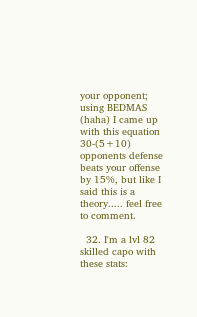your opponent; using BEDMAS (haha) I came up with this equation 30-(5+10) opponents defense beats your offense by 15%, but like I said this is a theory..... feel free to comment.

  32. I'm a lvl 82 skilled capo with these stats: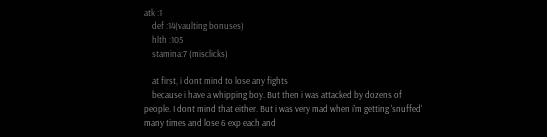atk :1
    def :14(vaulting bonuses)
    hlth :105
    stamina:7 (misclicks)

    at first, i dont mind to lose any fights
    because i have a whipping boy. But then i was attacked by dozens of people. I dont mind that either. But i was very mad when i'm getting 'snuffed' many times and lose 6 exp each and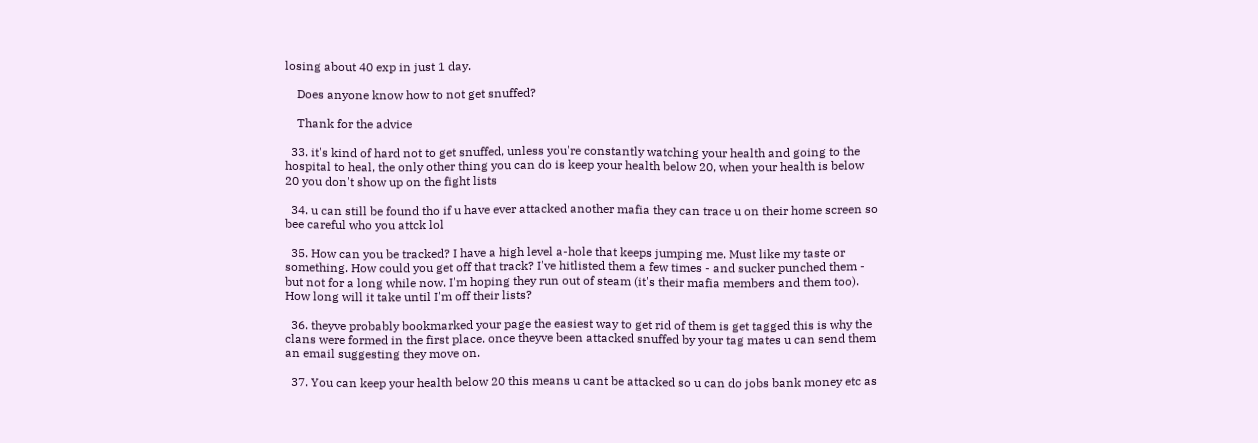losing about 40 exp in just 1 day.

    Does anyone know how to not get snuffed?

    Thank for the advice

  33. it's kind of hard not to get snuffed, unless you're constantly watching your health and going to the hospital to heal, the only other thing you can do is keep your health below 20, when your health is below 20 you don't show up on the fight lists

  34. u can still be found tho if u have ever attacked another mafia they can trace u on their home screen so bee careful who you attck lol

  35. How can you be tracked? I have a high level a-hole that keeps jumping me. Must like my taste or something. How could you get off that track? I've hitlisted them a few times - and sucker punched them - but not for a long while now. I'm hoping they run out of steam (it's their mafia members and them too). How long will it take until I'm off their lists?

  36. theyve probably bookmarked your page the easiest way to get rid of them is get tagged this is why the clans were formed in the first place. once theyve been attacked snuffed by your tag mates u can send them an email suggesting they move on.

  37. You can keep your health below 20 this means u cant be attacked so u can do jobs bank money etc as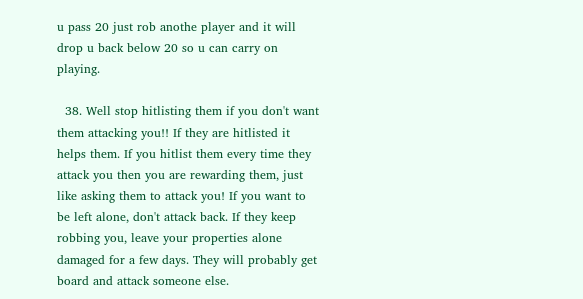u pass 20 just rob anothe player and it will drop u back below 20 so u can carry on playing.

  38. Well stop hitlisting them if you don't want them attacking you!! If they are hitlisted it helps them. If you hitlist them every time they attack you then you are rewarding them, just like asking them to attack you! If you want to be left alone, don't attack back. If they keep robbing you, leave your properties alone damaged for a few days. They will probably get board and attack someone else.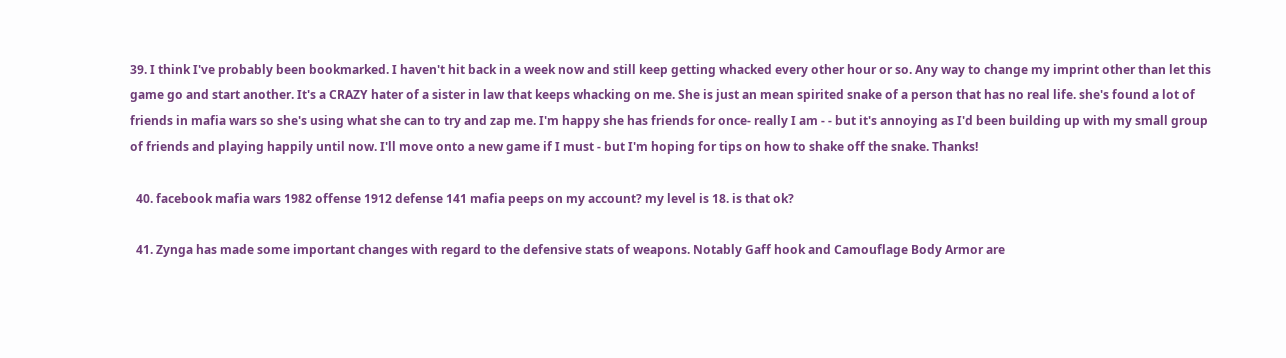39. I think I've probably been bookmarked. I haven't hit back in a week now and still keep getting whacked every other hour or so. Any way to change my imprint other than let this game go and start another. It's a CRAZY hater of a sister in law that keeps whacking on me. She is just an mean spirited snake of a person that has no real life. she's found a lot of friends in mafia wars so she's using what she can to try and zap me. I'm happy she has friends for once- really I am - - but it's annoying as I'd been building up with my small group of friends and playing happily until now. I'll move onto a new game if I must - but I'm hoping for tips on how to shake off the snake. Thanks!

  40. facebook mafia wars 1982 offense 1912 defense 141 mafia peeps on my account? my level is 18. is that ok?

  41. Zynga has made some important changes with regard to the defensive stats of weapons. Notably Gaff hook and Camouflage Body Armor are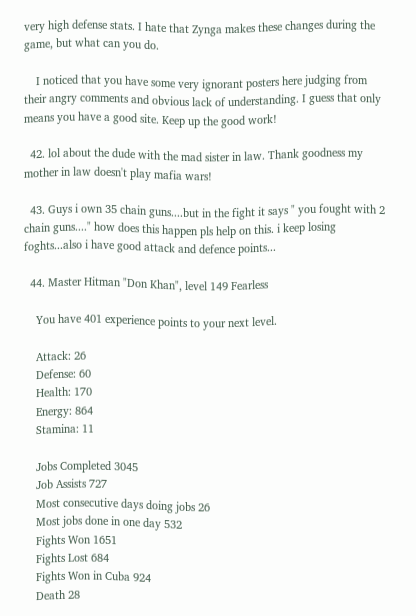very high defense stats. I hate that Zynga makes these changes during the game, but what can you do.

    I noticed that you have some very ignorant posters here judging from their angry comments and obvious lack of understanding. I guess that only means you have a good site. Keep up the good work!

  42. lol about the dude with the mad sister in law. Thank goodness my mother in law doesn't play mafia wars!

  43. Guys i own 35 chain guns....but in the fight it says " you fought with 2 chain guns...." how does this happen pls help on this. i keep losing foghts...also i have good attack and defence points...

  44. Master Hitman "Don Khan", level 149 Fearless

    You have 401 experience points to your next level.

    Attack: 26
    Defense: 60
    Health: 170
    Energy: 864
    Stamina: 11

    Jobs Completed 3045
    Job Assists 727
    Most consecutive days doing jobs 26
    Most jobs done in one day 532
    Fights Won 1651
    Fights Lost 684
    Fights Won in Cuba 924
    Death 28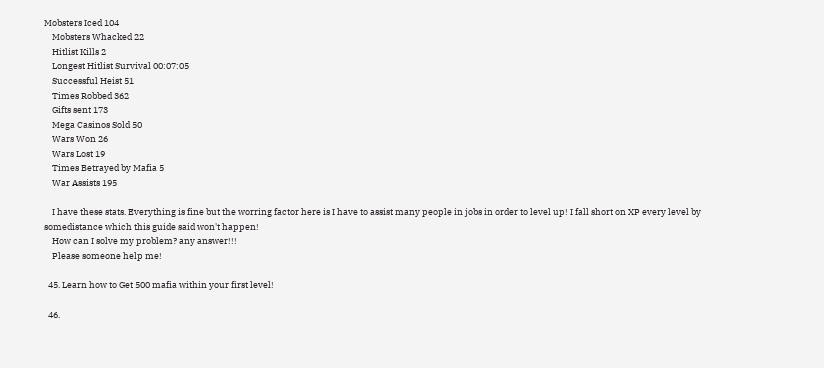Mobsters Iced 104
    Mobsters Whacked 22
    Hitlist Kills 2
    Longest Hitlist Survival 00:07:05
    Successful Heist 51
    Times Robbed 362
    Gifts sent 173
    Mega Casinos Sold 50
    Wars Won 26
    Wars Lost 19
    Times Betrayed by Mafia 5
    War Assists 195

    I have these stats. Everything is fine but the worring factor here is I have to assist many people in jobs in order to level up! I fall short on XP every level by somedistance which this guide said won't happen!
    How can I solve my problem? any answer!!!
    Please someone help me!

  45. Learn how to Get 500 mafia within your first level!

  46.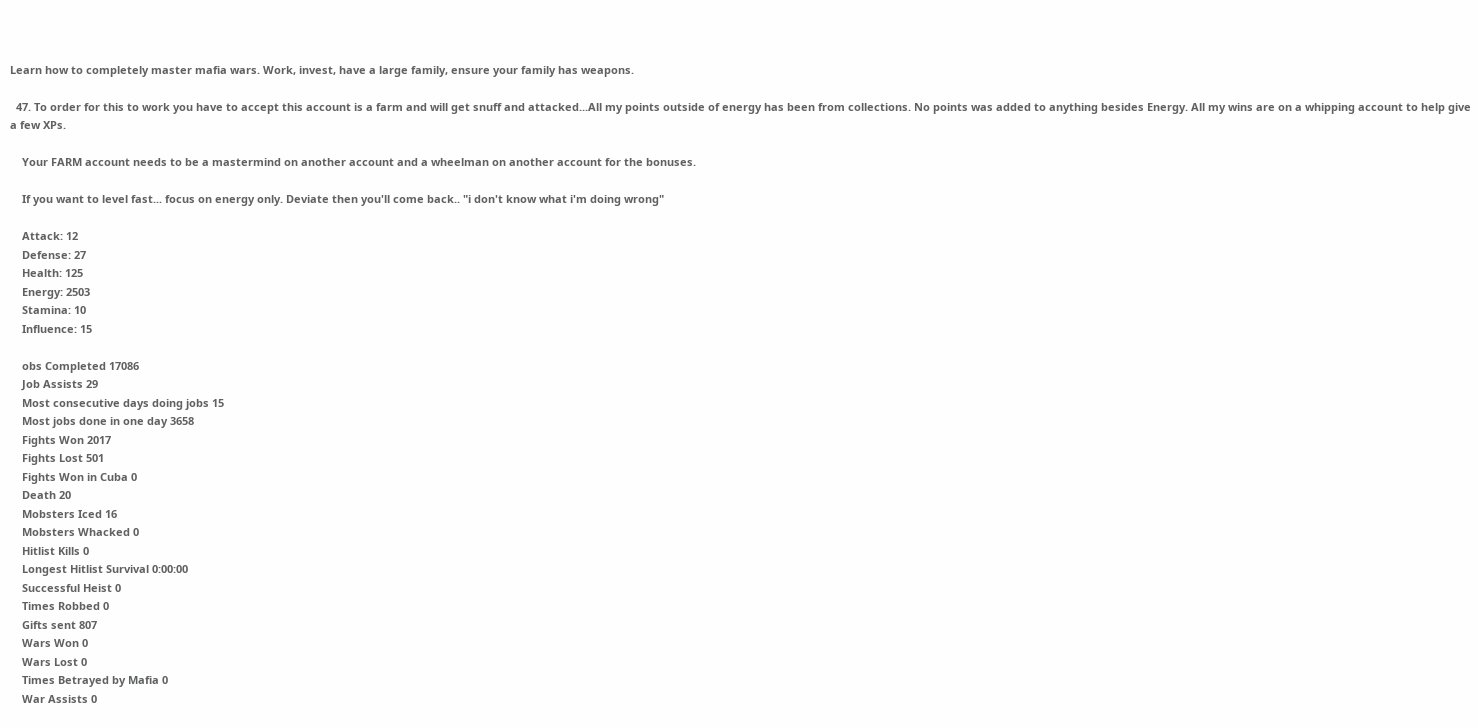Learn how to completely master mafia wars. Work, invest, have a large family, ensure your family has weapons.

  47. To order for this to work you have to accept this account is a farm and will get snuff and attacked...All my points outside of energy has been from collections. No points was added to anything besides Energy. All my wins are on a whipping account to help give a few XPs.

    Your FARM account needs to be a mastermind on another account and a wheelman on another account for the bonuses.

    If you want to level fast... focus on energy only. Deviate then you'll come back.. "i don't know what i'm doing wrong"

    Attack: 12
    Defense: 27
    Health: 125
    Energy: 2503
    Stamina: 10
    Influence: 15

    obs Completed 17086
    Job Assists 29
    Most consecutive days doing jobs 15
    Most jobs done in one day 3658
    Fights Won 2017
    Fights Lost 501
    Fights Won in Cuba 0
    Death 20
    Mobsters Iced 16
    Mobsters Whacked 0
    Hitlist Kills 0
    Longest Hitlist Survival 0:00:00
    Successful Heist 0
    Times Robbed 0
    Gifts sent 807
    Wars Won 0
    Wars Lost 0
    Times Betrayed by Mafia 0
    War Assists 0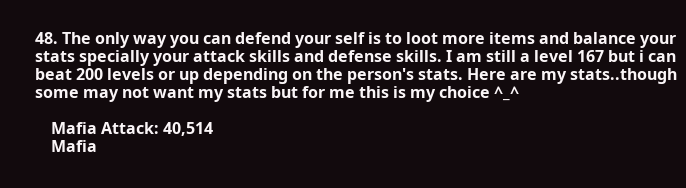48. The only way you can defend your self is to loot more items and balance your stats specially your attack skills and defense skills. I am still a level 167 but i can beat 200 levels or up depending on the person's stats. Here are my stats..though some may not want my stats but for me this is my choice ^_^

    Mafia Attack: 40,514
    Mafia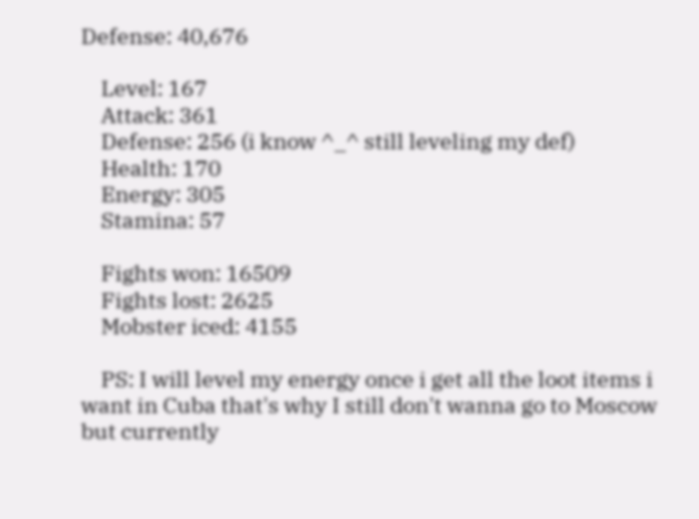Defense: 40,676

    Level: 167
    Attack: 361
    Defense: 256 (i know ^_^ still leveling my def)
    Health: 170
    Energy: 305
    Stamina: 57

    Fights won: 16509
    Fights lost: 2625
    Mobster iced: 4155

    PS: I will level my energy once i get all the loot items i want in Cuba that's why I still don't wanna go to Moscow but currently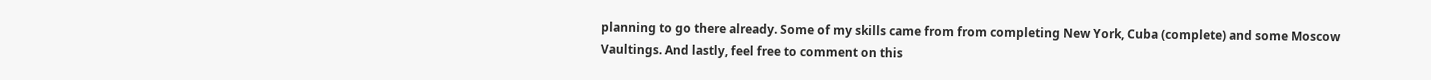planning to go there already. Some of my skills came from from completing New York, Cuba (complete) and some Moscow Vaultings. And lastly, feel free to comment on this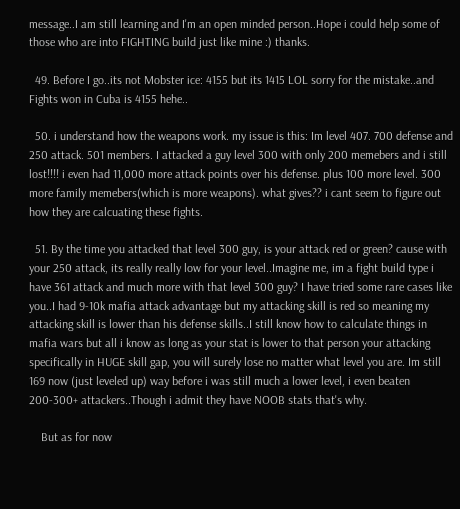message..I am still learning and I'm an open minded person..Hope i could help some of those who are into FIGHTING build just like mine :) thanks.

  49. Before I go..its not Mobster ice: 4155 but its 1415 LOL sorry for the mistake..and Fights won in Cuba is 4155 hehe..

  50. i understand how the weapons work. my issue is this: Im level 407. 700 defense and 250 attack. 501 members. I attacked a guy level 300 with only 200 memebers and i still lost!!!! i even had 11,000 more attack points over his defense. plus 100 more level. 300 more family memebers(which is more weapons). what gives?? i cant seem to figure out how they are calcuating these fights.

  51. By the time you attacked that level 300 guy, is your attack red or green? cause with your 250 attack, its really really low for your level..Imagine me, im a fight build type i have 361 attack and much more with that level 300 guy? I have tried some rare cases like you..I had 9-10k mafia attack advantage but my attacking skill is red so meaning my attacking skill is lower than his defense skills..I still know how to calculate things in mafia wars but all i know as long as your stat is lower to that person your attacking specifically in HUGE skill gap, you will surely lose no matter what level you are. Im still 169 now (just leveled up) way before i was still much a lower level, i even beaten 200-300+ attackers..Though i admit they have NOOB stats that's why.

    But as for now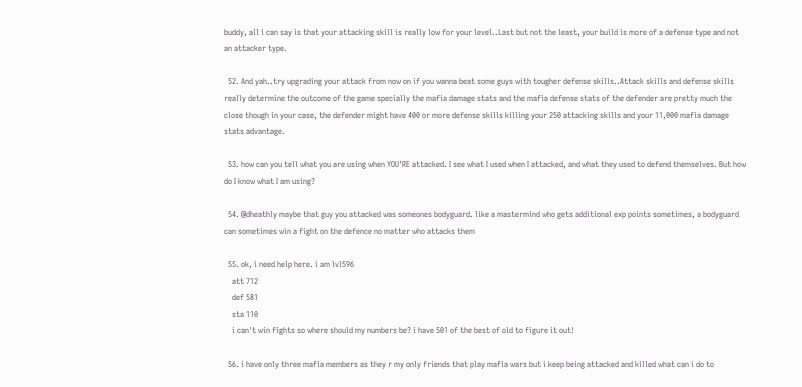buddy, all i can say is that your attacking skill is really low for your level..Last but not the least, your build is more of a defense type and not an attacker type.

  52. And yah..try upgrading your attack from now on if you wanna beat some guys with tougher defense skills..Attack skills and defense skills really determine the outcome of the game specially the mafia damage stats and the mafia defense stats of the defender are pretty much the close though in your case, the defender might have 400 or more defense skills killing your 250 attacking skills and your 11,000 mafia damage stats advantage.

  53. how can you tell what you are using when YOU'RE attacked. I see what I used when I attacked, and what they used to defend themselves. But how do I know what I am using?

  54. @dheathly maybe that guy you attacked was someones bodyguard. like a mastermind who gets additional exp points sometimes, a bodyguard can sometimes win a fight on the defence no matter who attacks them

  55. ok, i need help here. i am lvl596
    att 712
    def 581
    sta 110
    i can't win fights so where should my numbers be? i have 501 of the best of old to figure it out!

  56. i have only three mafia members as they r my only friends that play mafia wars but i keep being attacked and killed what can i do to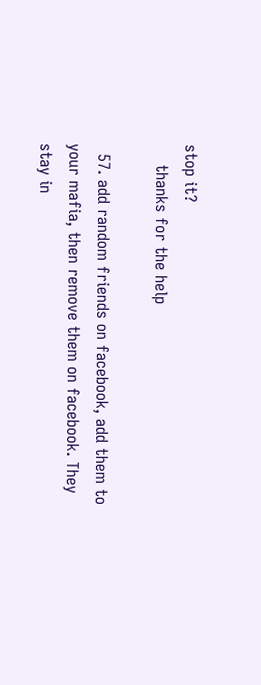stop it?
    thanks for the help

  57. add random friends on facebook, add them to your mafia, then remove them on facebook. They stay in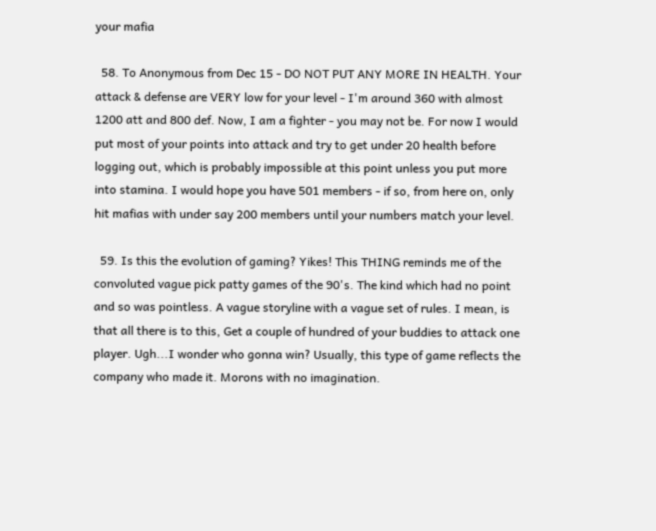your mafia

  58. To Anonymous from Dec 15 - DO NOT PUT ANY MORE IN HEALTH. Your attack & defense are VERY low for your level - I'm around 360 with almost 1200 att and 800 def. Now, I am a fighter - you may not be. For now I would put most of your points into attack and try to get under 20 health before logging out, which is probably impossible at this point unless you put more into stamina. I would hope you have 501 members - if so, from here on, only hit mafias with under say 200 members until your numbers match your level.

  59. Is this the evolution of gaming? Yikes! This THING reminds me of the convoluted vague pick patty games of the 90's. The kind which had no point and so was pointless. A vague storyline with a vague set of rules. I mean, is that all there is to this, Get a couple of hundred of your buddies to attack one player. Ugh...I wonder who gonna win? Usually, this type of game reflects the company who made it. Morons with no imagination.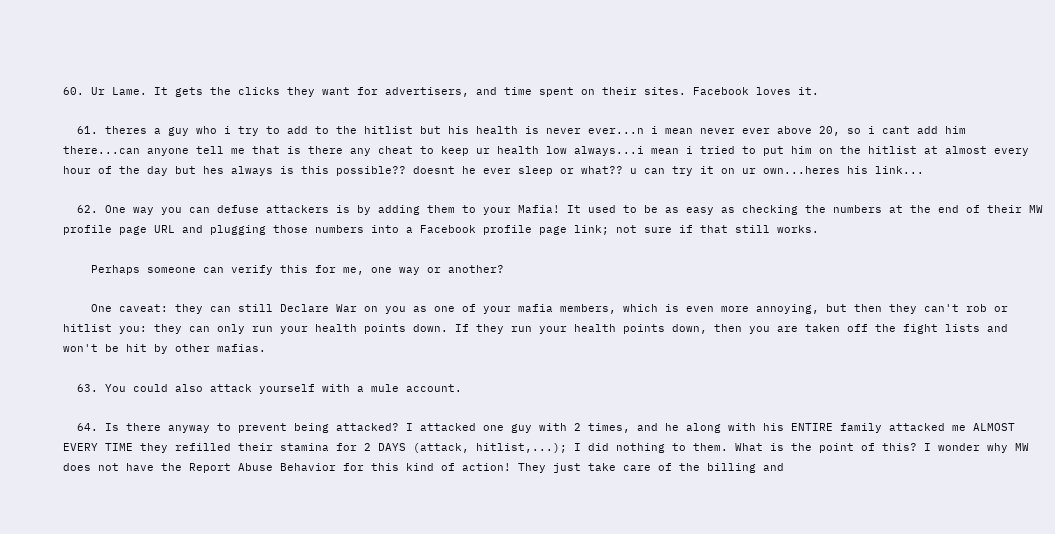60. Ur Lame. It gets the clicks they want for advertisers, and time spent on their sites. Facebook loves it.

  61. theres a guy who i try to add to the hitlist but his health is never ever...n i mean never ever above 20, so i cant add him there...can anyone tell me that is there any cheat to keep ur health low always...i mean i tried to put him on the hitlist at almost every hour of the day but hes always is this possible?? doesnt he ever sleep or what?? u can try it on ur own...heres his link...

  62. One way you can defuse attackers is by adding them to your Mafia! It used to be as easy as checking the numbers at the end of their MW profile page URL and plugging those numbers into a Facebook profile page link; not sure if that still works.

    Perhaps someone can verify this for me, one way or another?

    One caveat: they can still Declare War on you as one of your mafia members, which is even more annoying, but then they can't rob or hitlist you: they can only run your health points down. If they run your health points down, then you are taken off the fight lists and won't be hit by other mafias.

  63. You could also attack yourself with a mule account.

  64. Is there anyway to prevent being attacked? I attacked one guy with 2 times, and he along with his ENTIRE family attacked me ALMOST EVERY TIME they refilled their stamina for 2 DAYS (attack, hitlist,...); I did nothing to them. What is the point of this? I wonder why MW does not have the Report Abuse Behavior for this kind of action! They just take care of the billing and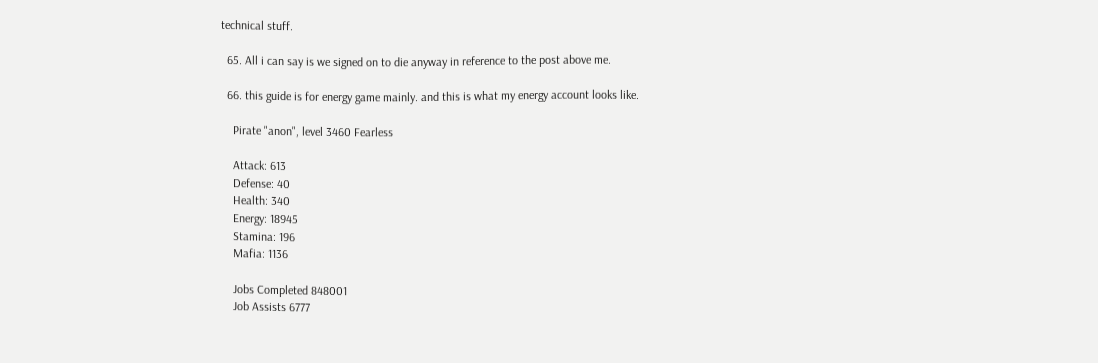technical stuff.

  65. All i can say is we signed on to die anyway in reference to the post above me.

  66. this guide is for energy game mainly. and this is what my energy account looks like.

    Pirate "anon", level 3460 Fearless

    Attack: 613
    Defense: 40
    Health: 340
    Energy: 18945
    Stamina: 196
    Mafia: 1136

    Jobs Completed 848001
    Job Assists 6777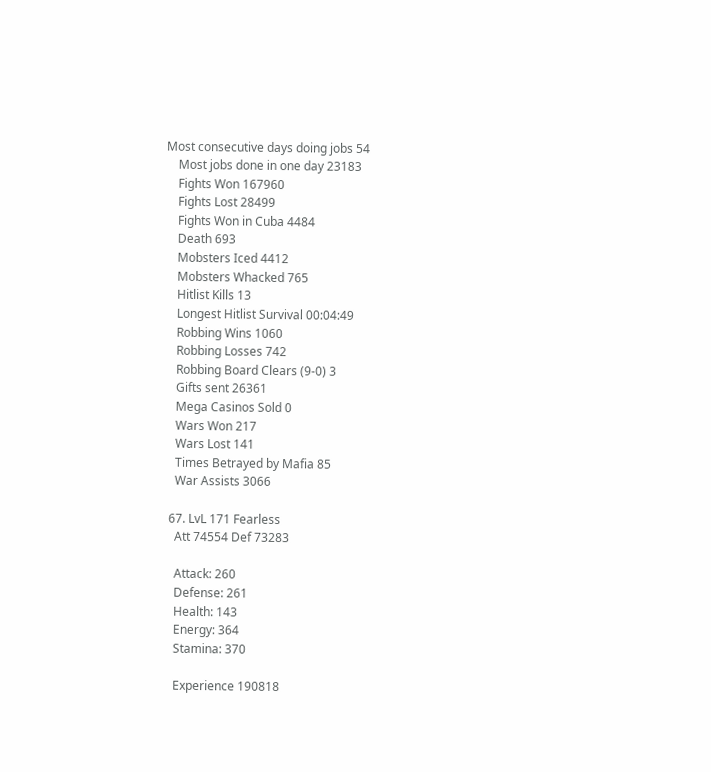Most consecutive days doing jobs 54
    Most jobs done in one day 23183
    Fights Won 167960
    Fights Lost 28499
    Fights Won in Cuba 4484
    Death 693
    Mobsters Iced 4412
    Mobsters Whacked 765
    Hitlist Kills 13
    Longest Hitlist Survival 00:04:49
    Robbing Wins 1060
    Robbing Losses 742
    Robbing Board Clears (9-0) 3
    Gifts sent 26361
    Mega Casinos Sold 0
    Wars Won 217
    Wars Lost 141
    Times Betrayed by Mafia 85
    War Assists 3066

  67. LvL 171 Fearless
    Att 74554 Def 73283

    Attack: 260
    Defense: 261
    Health: 143
    Energy: 364
    Stamina: 370

    Experience 190818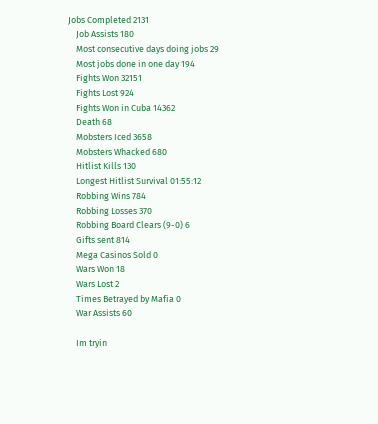Jobs Completed 2131
    Job Assists 180
    Most consecutive days doing jobs 29
    Most jobs done in one day 194
    Fights Won 32151
    Fights Lost 924
    Fights Won in Cuba 14362
    Death 68
    Mobsters Iced 3658
    Mobsters Whacked 680
    Hitlist Kills 130
    Longest Hitlist Survival 01:55:12
    Robbing Wins 784
    Robbing Losses 370
    Robbing Board Clears (9-0) 6
    Gifts sent 814
    Mega Casinos Sold 0
    Wars Won 18
    Wars Lost 2
    Times Betrayed by Mafia 0
    War Assists 60

    Im tryin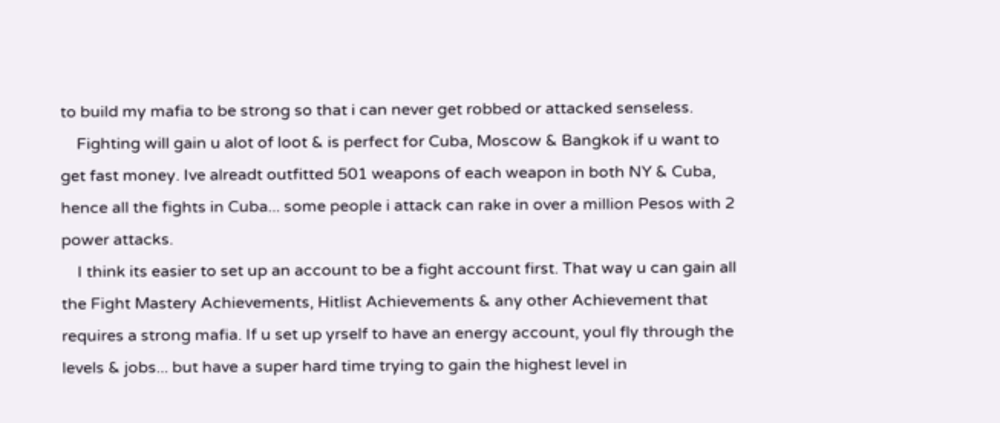to build my mafia to be strong so that i can never get robbed or attacked senseless.
    Fighting will gain u alot of loot & is perfect for Cuba, Moscow & Bangkok if u want to get fast money. Ive alreadt outfitted 501 weapons of each weapon in both NY & Cuba, hence all the fights in Cuba... some people i attack can rake in over a million Pesos with 2 power attacks.
    I think its easier to set up an account to be a fight account first. That way u can gain all the Fight Mastery Achievements, Hitlist Achievements & any other Achievement that requires a strong mafia. If u set up yrself to have an energy account, youl fly through the levels & jobs... but have a super hard time trying to gain the highest level in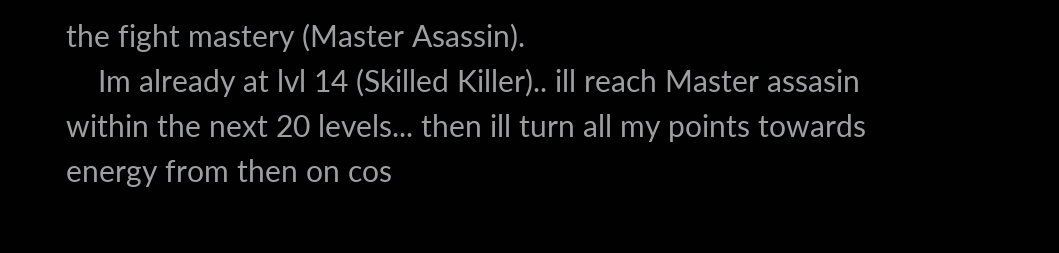the fight mastery (Master Asassin).
    Im already at lvl 14 (Skilled Killer).. ill reach Master assasin within the next 20 levels... then ill turn all my points towards energy from then on cos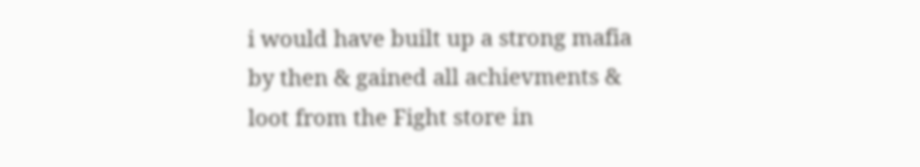i would have built up a strong mafia by then & gained all achievments & loot from the Fight store in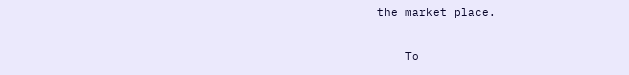the market place.

    To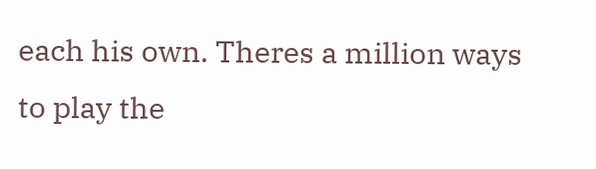each his own. Theres a million ways to play the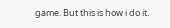game. But this is how i do it.